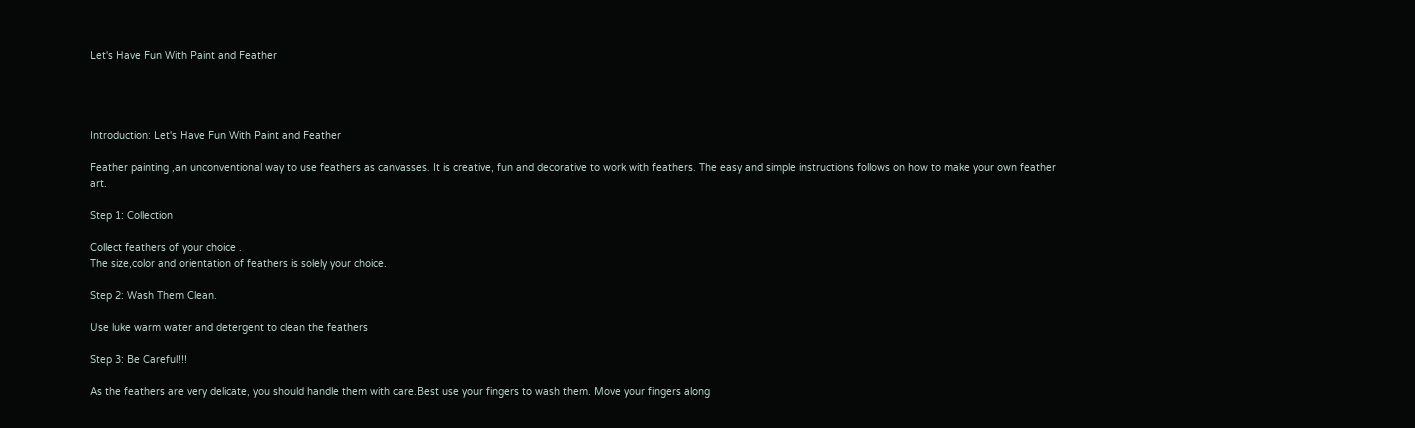Let's Have Fun With Paint and Feather




Introduction: Let's Have Fun With Paint and Feather

Feather painting ,an unconventional way to use feathers as canvasses. It is creative, fun and decorative to work with feathers. The easy and simple instructions follows on how to make your own feather art.

Step 1: Collection

Collect feathers of your choice .
The size,color and orientation of feathers is solely your choice.

Step 2: Wash Them Clean.

Use luke warm water and detergent to clean the feathers

Step 3: Be Careful!!!

As the feathers are very delicate, you should handle them with care.Best use your fingers to wash them. Move your fingers along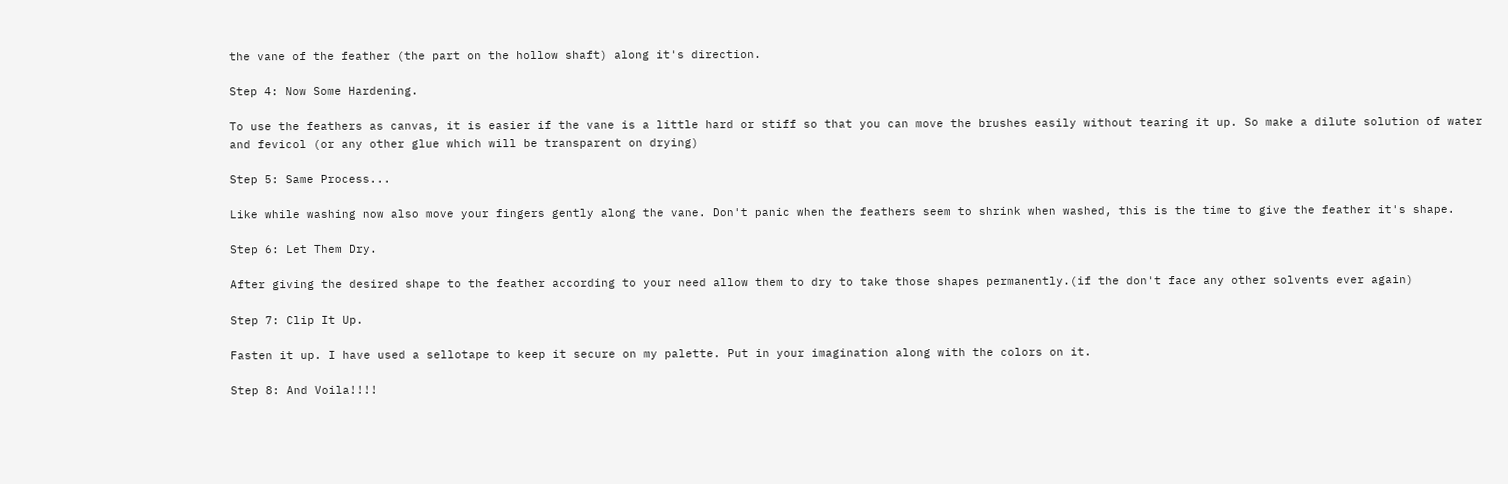the vane of the feather (the part on the hollow shaft) along it's direction.

Step 4: Now Some Hardening.

To use the feathers as canvas, it is easier if the vane is a little hard or stiff so that you can move the brushes easily without tearing it up. So make a dilute solution of water and fevicol (or any other glue which will be transparent on drying)

Step 5: Same Process...

Like while washing now also move your fingers gently along the vane. Don't panic when the feathers seem to shrink when washed, this is the time to give the feather it's shape.

Step 6: Let Them Dry.

After giving the desired shape to the feather according to your need allow them to dry to take those shapes permanently.(if the don't face any other solvents ever again)

Step 7: Clip It Up.

Fasten it up. I have used a sellotape to keep it secure on my palette. Put in your imagination along with the colors on it.

Step 8: And Voila!!!!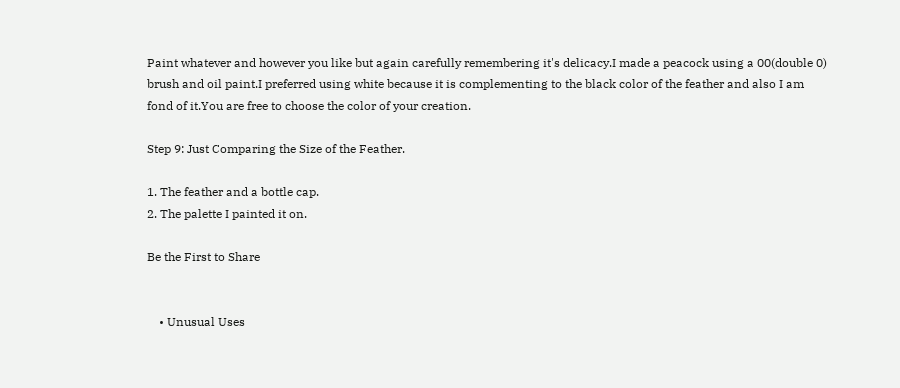Paint whatever and however you like but again carefully remembering it's delicacy.I made a peacock using a 00(double 0) brush and oil paint.I preferred using white because it is complementing to the black color of the feather and also I am fond of it.You are free to choose the color of your creation.

Step 9: Just Comparing the Size of the Feather.

1. The feather and a bottle cap.
2. The palette I painted it on.

Be the First to Share


    • Unusual Uses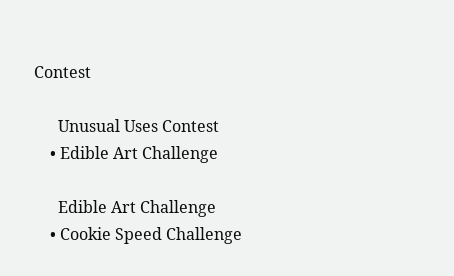Contest

      Unusual Uses Contest
    • Edible Art Challenge

      Edible Art Challenge
    • Cookie Speed Challenge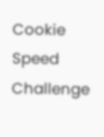Cookie Speed Challenge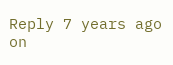Reply 7 years ago on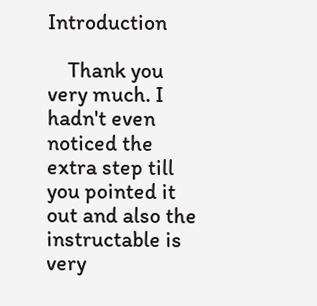Introduction

    Thank you very much. I hadn't even noticed the extra step till you pointed it out and also the instructable is very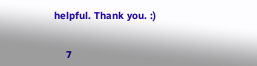helpful. Thank you. :)


    7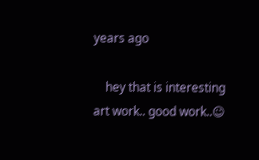years ago

    hey that is interesting art work.. good work..☺